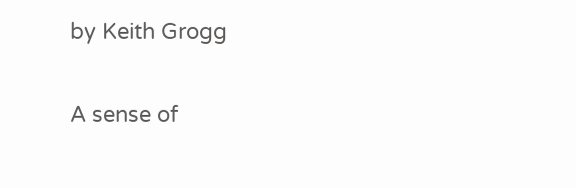by Keith Grogg

A sense of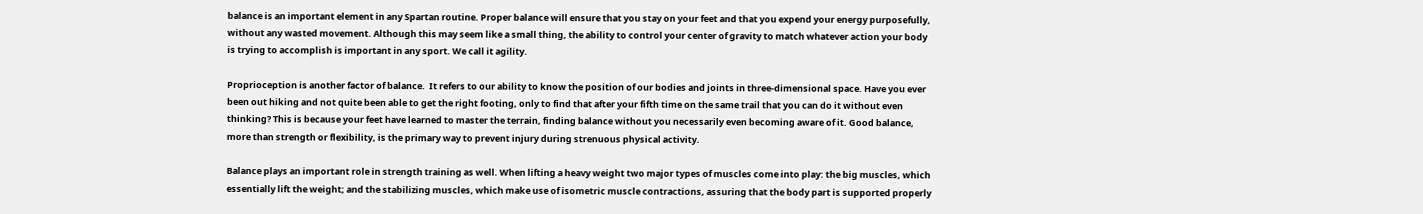balance is an important element in any Spartan routine. Proper balance will ensure that you stay on your feet and that you expend your energy purposefully, without any wasted movement. Although this may seem like a small thing, the ability to control your center of gravity to match whatever action your body is trying to accomplish is important in any sport. We call it agility.

Proprioception is another factor of balance.  It refers to our ability to know the position of our bodies and joints in three-dimensional space. Have you ever been out hiking and not quite been able to get the right footing, only to find that after your fifth time on the same trail that you can do it without even thinking? This is because your feet have learned to master the terrain, finding balance without you necessarily even becoming aware of it. Good balance, more than strength or flexibility, is the primary way to prevent injury during strenuous physical activity.

Balance plays an important role in strength training as well. When lifting a heavy weight two major types of muscles come into play: the big muscles, which essentially lift the weight; and the stabilizing muscles, which make use of isometric muscle contractions, assuring that the body part is supported properly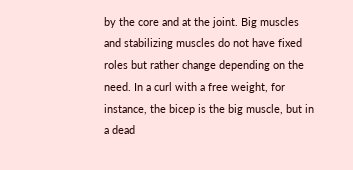by the core and at the joint. Big muscles and stabilizing muscles do not have fixed roles but rather change depending on the need. In a curl with a free weight, for instance, the bicep is the big muscle, but in a dead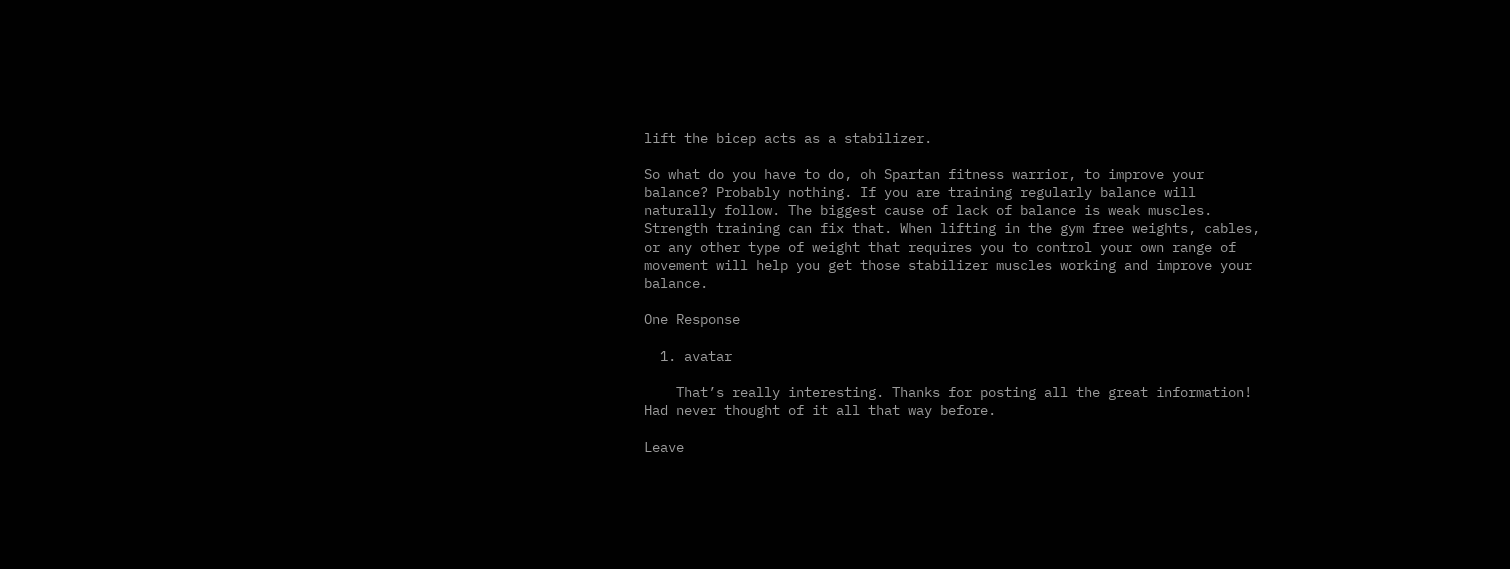lift the bicep acts as a stabilizer.

So what do you have to do, oh Spartan fitness warrior, to improve your balance? Probably nothing. If you are training regularly balance will naturally follow. The biggest cause of lack of balance is weak muscles. Strength training can fix that. When lifting in the gym free weights, cables, or any other type of weight that requires you to control your own range of movement will help you get those stabilizer muscles working and improve your balance.

One Response

  1. avatar

    That’s really interesting. Thanks for posting all the great information! Had never thought of it all that way before.

Leave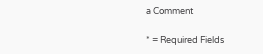a Comment

* = Required Fields